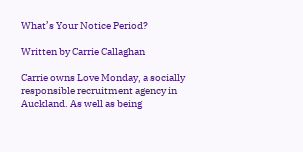What’s Your Notice Period?

Written by Carrie Callaghan

Carrie owns Love Monday, a socially responsible recruitment agency in Auckland. As well as being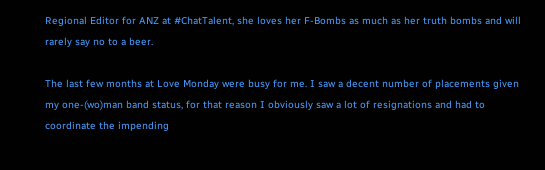Regional Editor for ANZ at #ChatTalent, she loves her F-Bombs as much as her truth bombs and will rarely say no to a beer.

The last few months at Love Monday were busy for me. I saw a decent number of placements given my one-(wo)man band status, for that reason I obviously saw a lot of resignations and had to coordinate the impending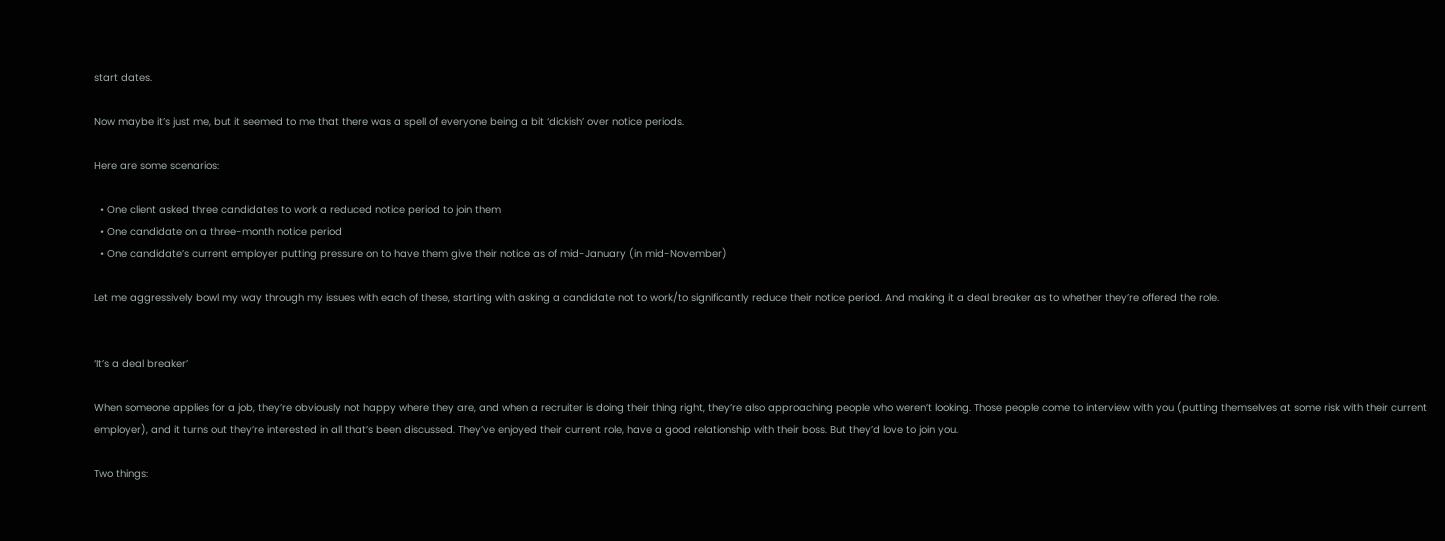start dates.

Now maybe it’s just me, but it seemed to me that there was a spell of everyone being a bit ‘dickish’ over notice periods.

Here are some scenarios:

  • One client asked three candidates to work a reduced notice period to join them
  • One candidate on a three-month notice period
  • One candidate’s current employer putting pressure on to have them give their notice as of mid-January (in mid-November)

Let me aggressively bowl my way through my issues with each of these, starting with asking a candidate not to work/to significantly reduce their notice period. And making it a deal breaker as to whether they’re offered the role.


‘It’s a deal breaker’

When someone applies for a job, they’re obviously not happy where they are, and when a recruiter is doing their thing right, they’re also approaching people who weren’t looking. Those people come to interview with you (putting themselves at some risk with their current employer), and it turns out they’re interested in all that’s been discussed. They’ve enjoyed their current role, have a good relationship with their boss. But they’d love to join you.

Two things: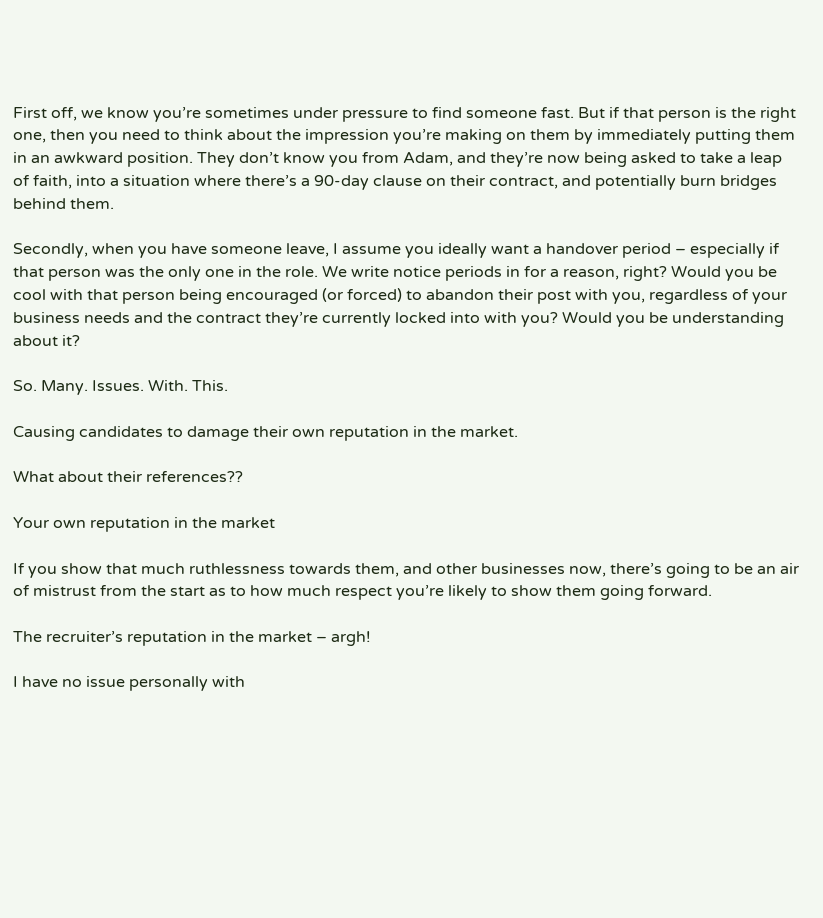First off, we know you’re sometimes under pressure to find someone fast. But if that person is the right one, then you need to think about the impression you’re making on them by immediately putting them in an awkward position. They don’t know you from Adam, and they’re now being asked to take a leap of faith, into a situation where there’s a 90-day clause on their contract, and potentially burn bridges behind them.

Secondly, when you have someone leave, I assume you ideally want a handover period – especially if that person was the only one in the role. We write notice periods in for a reason, right? Would you be cool with that person being encouraged (or forced) to abandon their post with you, regardless of your business needs and the contract they’re currently locked into with you? Would you be understanding about it?

So. Many. Issues. With. This.

Causing candidates to damage their own reputation in the market.

What about their references??

Your own reputation in the market

If you show that much ruthlessness towards them, and other businesses now, there’s going to be an air of mistrust from the start as to how much respect you’re likely to show them going forward.

The recruiter’s reputation in the market – argh!

I have no issue personally with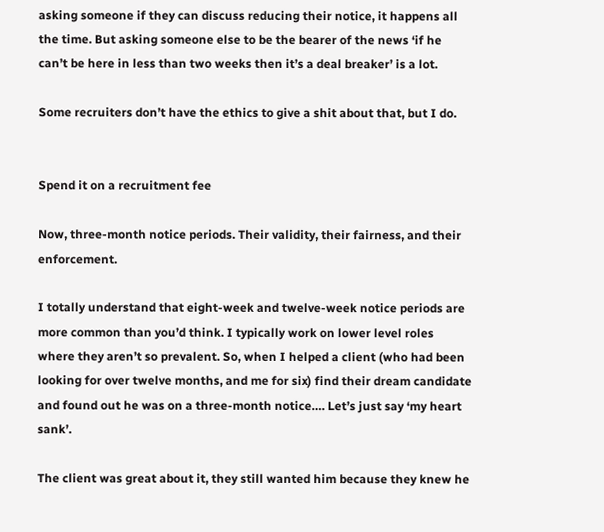asking someone if they can discuss reducing their notice, it happens all the time. But asking someone else to be the bearer of the news ‘if he can’t be here in less than two weeks then it’s a deal breaker’ is a lot.

Some recruiters don’t have the ethics to give a shit about that, but I do.


Spend it on a recruitment fee

Now, three-month notice periods. Their validity, their fairness, and their enforcement.

I totally understand that eight-week and twelve-week notice periods are more common than you’d think. I typically work on lower level roles where they aren’t so prevalent. So, when I helped a client (who had been looking for over twelve months, and me for six) find their dream candidate and found out he was on a three-month notice…. Let’s just say ‘my heart sank’.

The client was great about it, they still wanted him because they knew he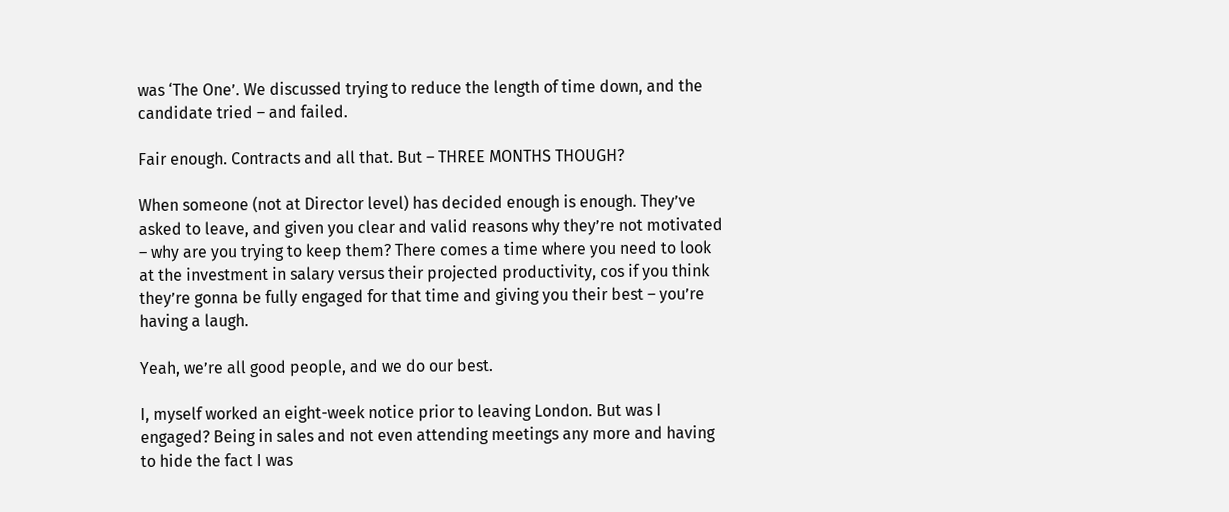was ‘The One’. We discussed trying to reduce the length of time down, and the candidate tried – and failed.

Fair enough. Contracts and all that. But – THREE MONTHS THOUGH?

When someone (not at Director level) has decided enough is enough. They’ve asked to leave, and given you clear and valid reasons why they’re not motivated – why are you trying to keep them? There comes a time where you need to look at the investment in salary versus their projected productivity, cos if you think they’re gonna be fully engaged for that time and giving you their best – you’re having a laugh.

Yeah, we’re all good people, and we do our best.

I, myself worked an eight-week notice prior to leaving London. But was I engaged? Being in sales and not even attending meetings any more and having to hide the fact I was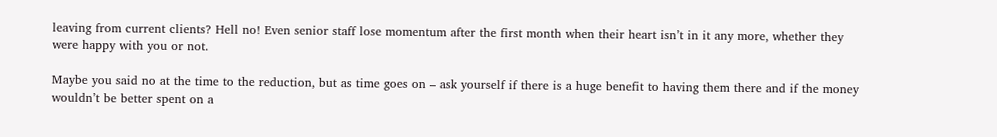leaving from current clients? Hell no! Even senior staff lose momentum after the first month when their heart isn’t in it any more, whether they were happy with you or not.

Maybe you said no at the time to the reduction, but as time goes on – ask yourself if there is a huge benefit to having them there and if the money wouldn’t be better spent on a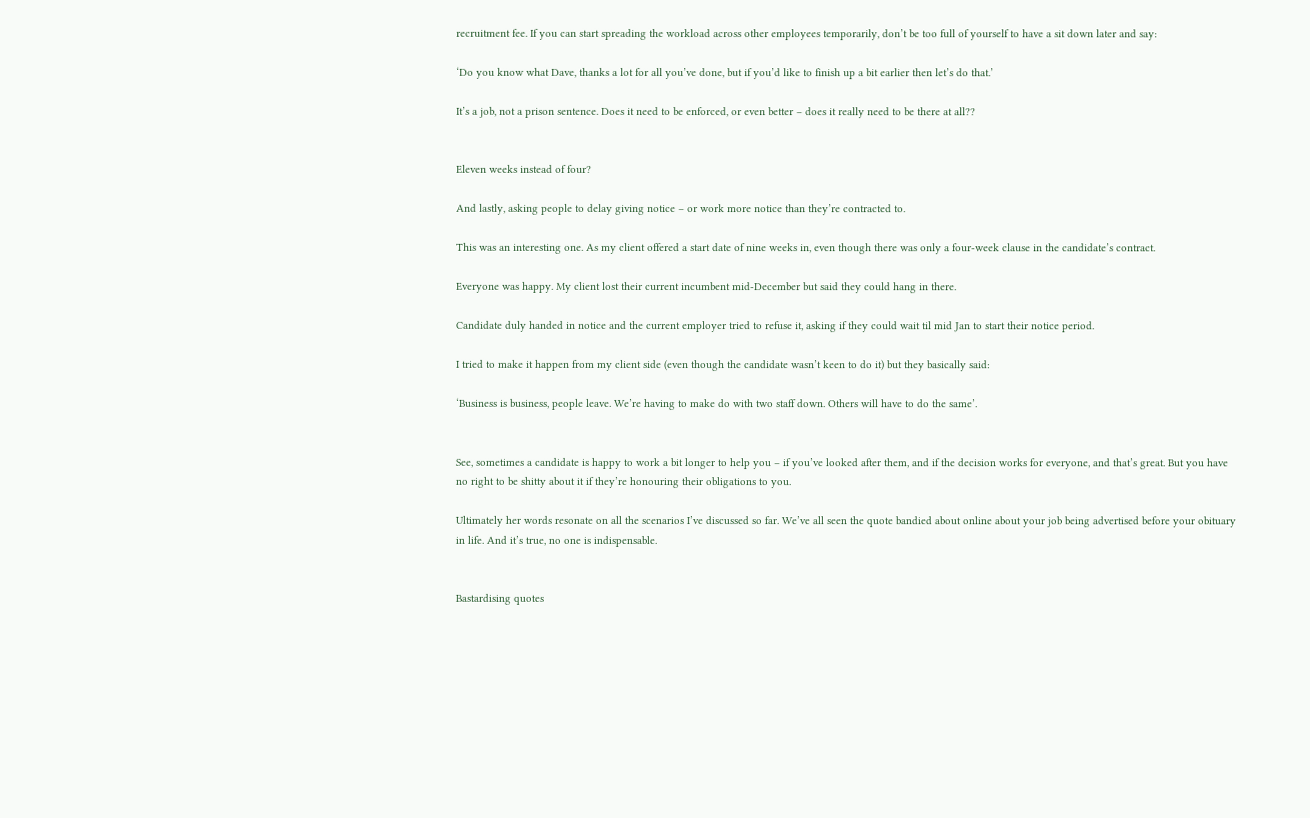recruitment fee. If you can start spreading the workload across other employees temporarily, don’t be too full of yourself to have a sit down later and say:

‘Do you know what Dave, thanks a lot for all you’ve done, but if you’d like to finish up a bit earlier then let’s do that.’

It’s a job, not a prison sentence. Does it need to be enforced, or even better – does it really need to be there at all??


Eleven weeks instead of four?

And lastly, asking people to delay giving notice – or work more notice than they’re contracted to.

This was an interesting one. As my client offered a start date of nine weeks in, even though there was only a four-week clause in the candidate’s contract.

Everyone was happy. My client lost their current incumbent mid-December but said they could hang in there.

Candidate duly handed in notice and the current employer tried to refuse it, asking if they could wait til mid Jan to start their notice period.

I tried to make it happen from my client side (even though the candidate wasn’t keen to do it) but they basically said:

‘Business is business, people leave. We’re having to make do with two staff down. Others will have to do the same’.


See, sometimes a candidate is happy to work a bit longer to help you – if you’ve looked after them, and if the decision works for everyone, and that’s great. But you have no right to be shitty about it if they’re honouring their obligations to you.

Ultimately her words resonate on all the scenarios I’ve discussed so far. We’ve all seen the quote bandied about online about your job being advertised before your obituary in life. And it’s true, no one is indispensable.


Bastardising quotes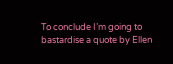To conclude I’m going to bastardise a quote by Ellen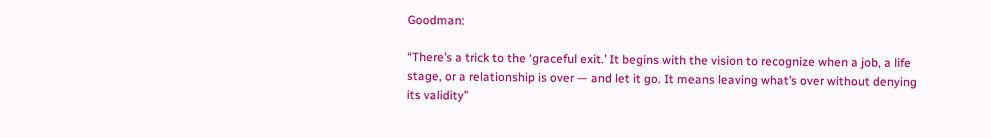Goodman:

“There’s a trick to the ‘graceful exit.’ It begins with the vision to recognize when a job, a life stage, or a relationship is over — and let it go. It means leaving what’s over without denying its validity”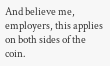And believe me, employers, this applies on both sides of the coin.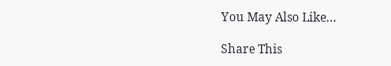You May Also Like…

Share This